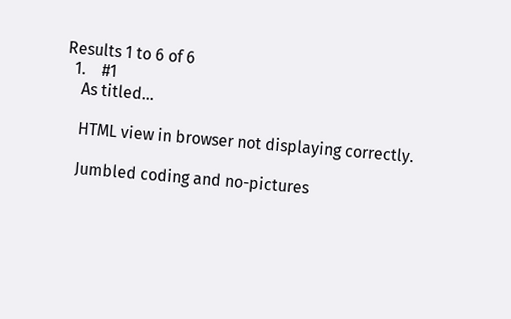Results 1 to 6 of 6
  1.    #1
    As titled...

    HTML view in browser not displaying correctly.

    Jumbled coding and no-pictures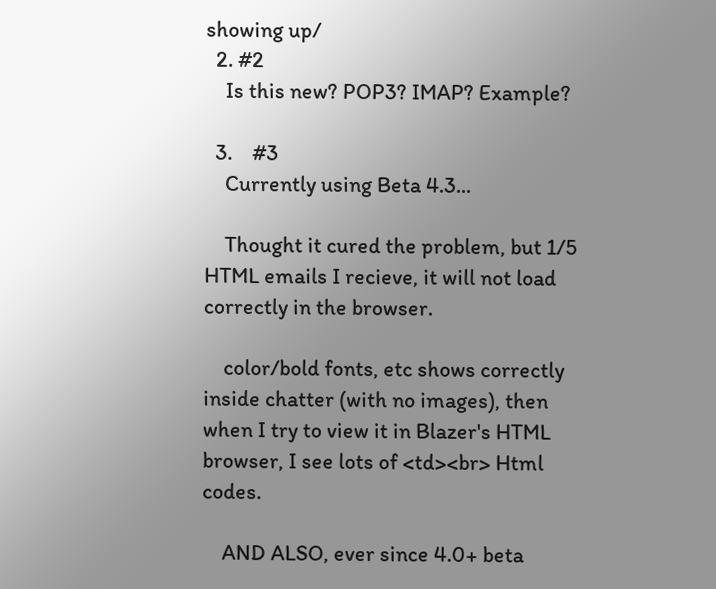showing up/
  2. #2
    Is this new? POP3? IMAP? Example?

  3.    #3
    Currently using Beta 4.3...

    Thought it cured the problem, but 1/5 HTML emails I recieve, it will not load correctly in the browser.

    color/bold fonts, etc shows correctly inside chatter (with no images), then when I try to view it in Blazer's HTML browser, I see lots of <td><br> Html codes.

    AND ALSO, ever since 4.0+ beta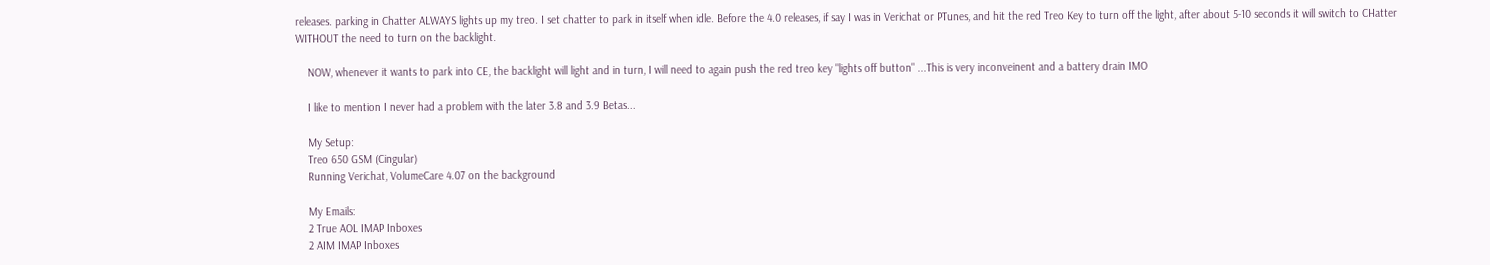releases. parking in Chatter ALWAYS lights up my treo. I set chatter to park in itself when idle. Before the 4.0 releases, if say I was in Verichat or PTunes, and hit the red Treo Key to turn off the light, after about 5-10 seconds it will switch to CHatter WITHOUT the need to turn on the backlight.

    NOW, whenever it wants to park into CE, the backlight will light and in turn, I will need to again push the red treo key "lights off button" ...This is very inconveinent and a battery drain IMO

    I like to mention I never had a problem with the later 3.8 and 3.9 Betas...

    My Setup:
    Treo 650 GSM (Cingular)
    Running Verichat, VolumeCare 4.07 on the background

    My Emails:
    2 True AOL IMAP Inboxes
    2 AIM IMAP Inboxes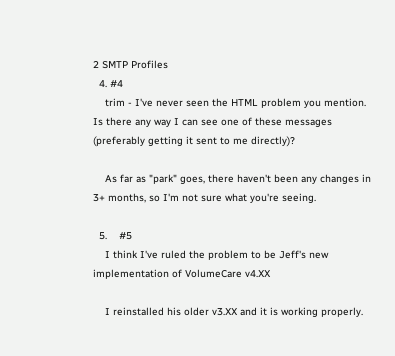2 SMTP Profiles
  4. #4
    trim - I've never seen the HTML problem you mention. Is there any way I can see one of these messages (preferably getting it sent to me directly)?

    As far as "park" goes, there haven't been any changes in 3+ months, so I'm not sure what you're seeing.

  5.    #5
    I think I've ruled the problem to be Jeff's new implementation of VolumeCare v4.XX

    I reinstalled his older v3.XX and it is working properly.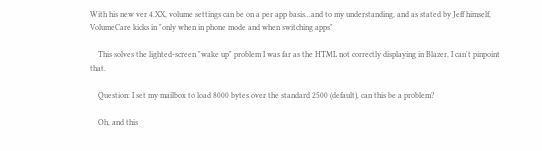With his new ver 4.XX, volume settings can be on a per app basis...and to my understanding, and as stated by Jeff himself, VolumeCare kicks in "only when in phone mode and when switching apps"

    This solves the lighted-screen "wake up" problem I was far as the HTML not correctly displaying in Blazer, I can't pinpoint that.

    Question: I set my mailbox to load 8000 bytes over the standard 2500 (default), can this be a problem?

    Oh, and this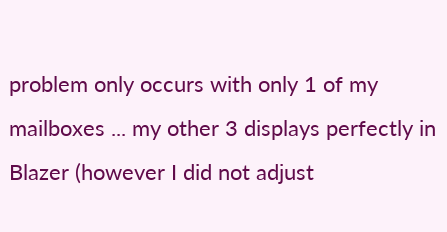problem only occurs with only 1 of my mailboxes ... my other 3 displays perfectly in Blazer (however I did not adjust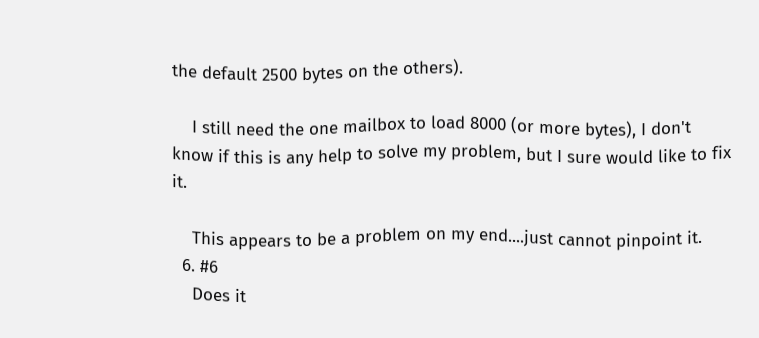the default 2500 bytes on the others).

    I still need the one mailbox to load 8000 (or more bytes), I don't know if this is any help to solve my problem, but I sure would like to fix it.

    This appears to be a problem on my end....just cannot pinpoint it.
  6. #6
    Does it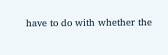have to do with whether the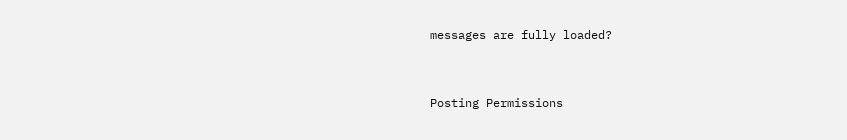messages are fully loaded?


Posting Permissions